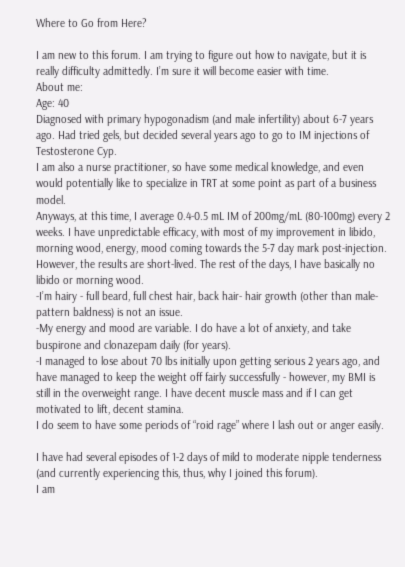Where to Go from Here?

I am new to this forum. I am trying to figure out how to navigate, but it is really difficulty admittedly. I’m sure it will become easier with time.
About me:
Age: 40
Diagnosed with primary hypogonadism (and male infertility) about 6-7 years ago. Had tried gels, but decided several years ago to go to IM injections of Testosterone Cyp.
I am also a nurse practitioner, so have some medical knowledge, and even would potentially like to specialize in TRT at some point as part of a business model.
Anyways, at this time, I average 0.4-0.5 mL IM of 200mg/mL (80-100mg) every 2 weeks. I have unpredictable efficacy, with most of my improvement in libido, morning wood, energy, mood coming towards the 5-7 day mark post-injection.
However, the results are short-lived. The rest of the days, I have basically no libido or morning wood.
-I’m hairy - full beard, full chest hair, back hair- hair growth (other than male-pattern baldness) is not an issue.
-My energy and mood are variable. I do have a lot of anxiety, and take buspirone and clonazepam daily (for years).
-I managed to lose about 70 lbs initially upon getting serious 2 years ago, and have managed to keep the weight off fairly successfully - however, my BMI is still in the overweight range. I have decent muscle mass and if I can get motivated to lift, decent stamina.
I do seem to have some periods of “roid rage” where I lash out or anger easily.

I have had several episodes of 1-2 days of mild to moderate nipple tenderness (and currently experiencing this, thus, why I joined this forum).
I am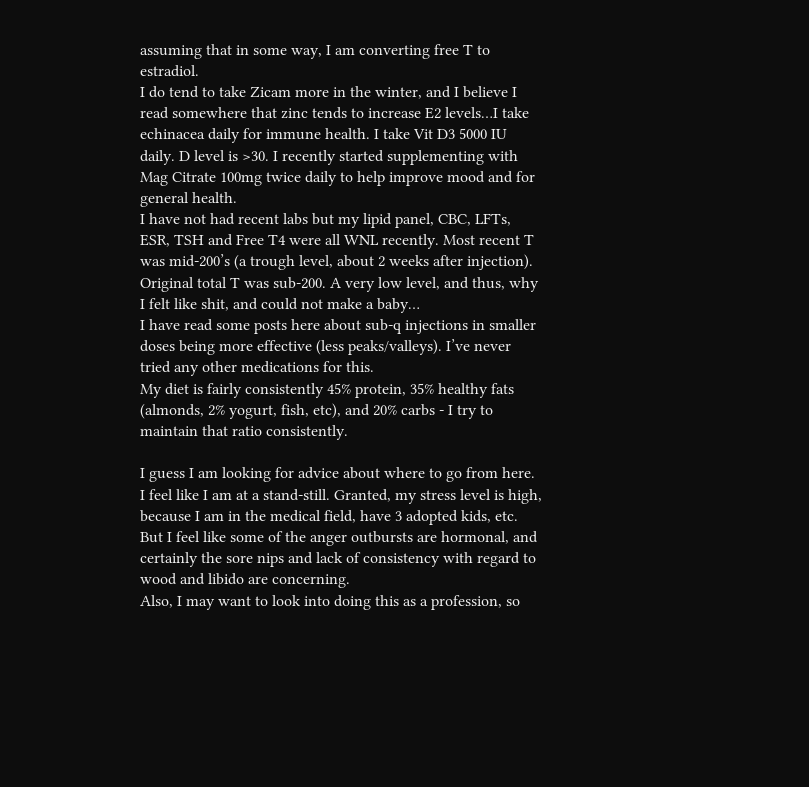assuming that in some way, I am converting free T to estradiol.
I do tend to take Zicam more in the winter, and I believe I read somewhere that zinc tends to increase E2 levels…I take echinacea daily for immune health. I take Vit D3 5000 IU daily. D level is >30. I recently started supplementing with Mag Citrate 100mg twice daily to help improve mood and for general health.
I have not had recent labs but my lipid panel, CBC, LFTs, ESR, TSH and Free T4 were all WNL recently. Most recent T was mid-200’s (a trough level, about 2 weeks after injection).
Original total T was sub-200. A very low level, and thus, why I felt like shit, and could not make a baby…
I have read some posts here about sub-q injections in smaller doses being more effective (less peaks/valleys). I’ve never tried any other medications for this.
My diet is fairly consistently 45% protein, 35% healthy fats (almonds, 2% yogurt, fish, etc), and 20% carbs - I try to maintain that ratio consistently.

I guess I am looking for advice about where to go from here. I feel like I am at a stand-still. Granted, my stress level is high, because I am in the medical field, have 3 adopted kids, etc. But I feel like some of the anger outbursts are hormonal, and certainly the sore nips and lack of consistency with regard to wood and libido are concerning.
Also, I may want to look into doing this as a profession, so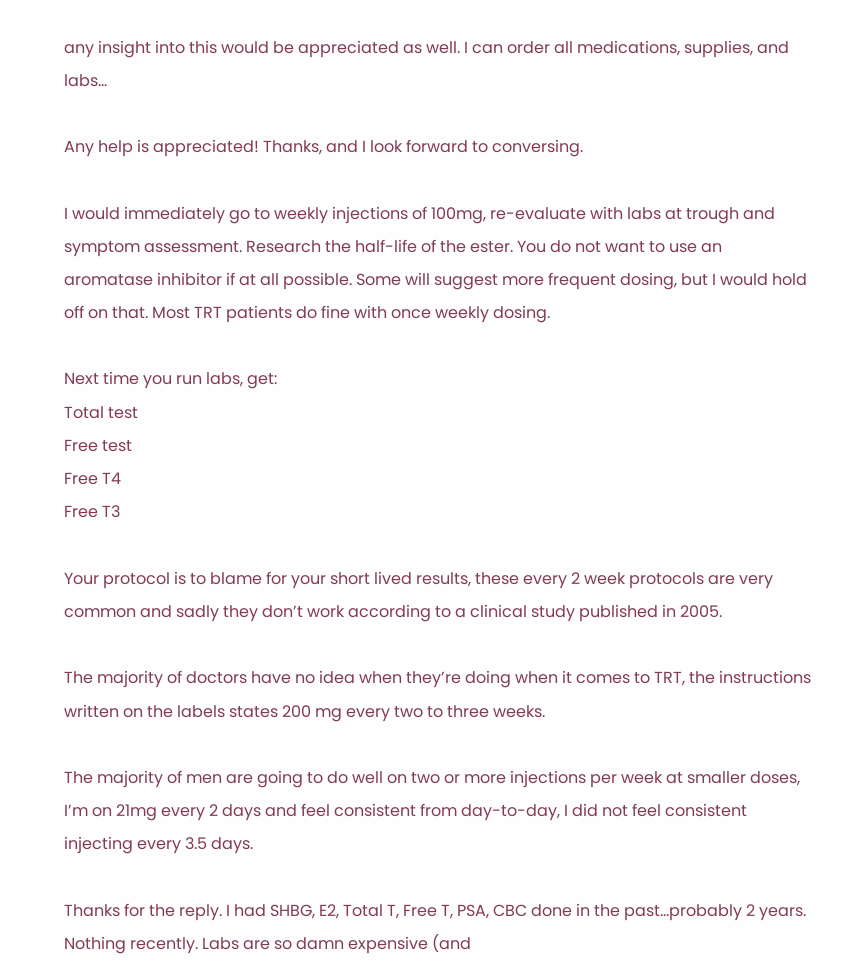any insight into this would be appreciated as well. I can order all medications, supplies, and labs…

Any help is appreciated! Thanks, and I look forward to conversing.

I would immediately go to weekly injections of 100mg, re-evaluate with labs at trough and symptom assessment. Research the half-life of the ester. You do not want to use an aromatase inhibitor if at all possible. Some will suggest more frequent dosing, but I would hold off on that. Most TRT patients do fine with once weekly dosing.

Next time you run labs, get:
Total test
Free test
Free T4
Free T3

Your protocol is to blame for your short lived results, these every 2 week protocols are very common and sadly they don’t work according to a clinical study published in 2005.

The majority of doctors have no idea when they’re doing when it comes to TRT, the instructions written on the labels states 200 mg every two to three weeks.

The majority of men are going to do well on two or more injections per week at smaller doses, I’m on 21mg every 2 days and feel consistent from day-to-day, I did not feel consistent injecting every 3.5 days.

Thanks for the reply. I had SHBG, E2, Total T, Free T, PSA, CBC done in the past…probably 2 years. Nothing recently. Labs are so damn expensive (and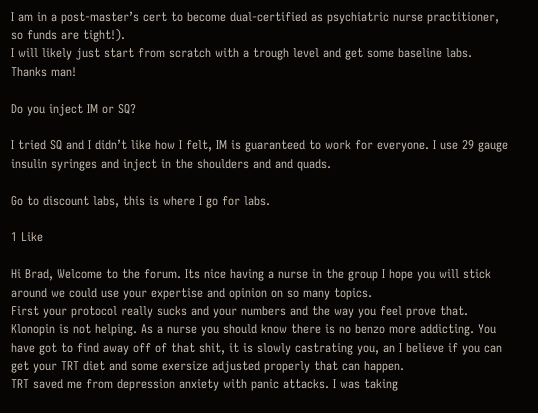I am in a post-master’s cert to become dual-certified as psychiatric nurse practitioner, so funds are tight!).
I will likely just start from scratch with a trough level and get some baseline labs.
Thanks man!

Do you inject IM or SQ?

I tried SQ and I didn’t like how I felt, IM is guaranteed to work for everyone. I use 29 gauge insulin syringes and inject in the shoulders and and quads.

Go to discount labs, this is where I go for labs.

1 Like

Hi Brad, Welcome to the forum. Its nice having a nurse in the group I hope you will stick around we could use your expertise and opinion on so many topics.
First your protocol really sucks and your numbers and the way you feel prove that.
Klonopin is not helping. As a nurse you should know there is no benzo more addicting. You have got to find away off of that shit, it is slowly castrating you, an I believe if you can get your TRT diet and some exersize adjusted properly that can happen.
TRT saved me from depression anxiety with panic attacks. I was taking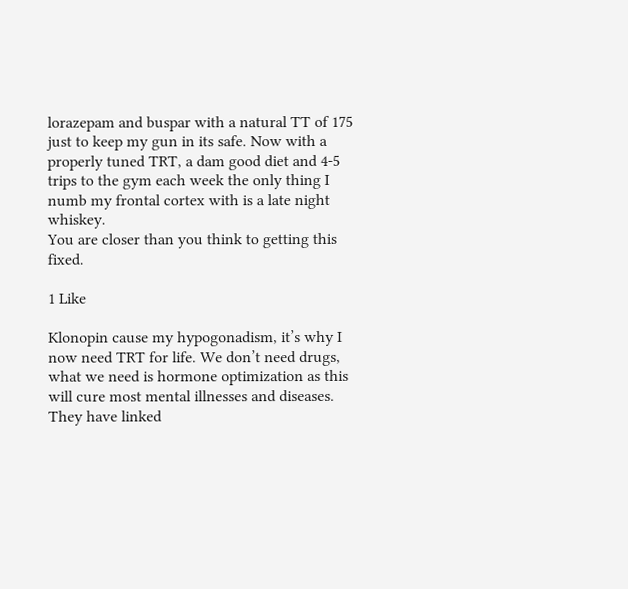lorazepam and buspar with a natural TT of 175 just to keep my gun in its safe. Now with a properly tuned TRT, a dam good diet and 4-5 trips to the gym each week the only thing I numb my frontal cortex with is a late night whiskey.
You are closer than you think to getting this fixed.

1 Like

Klonopin cause my hypogonadism, it’s why I now need TRT for life. We don’t need drugs, what we need is hormone optimization as this will cure most mental illnesses and diseases. They have linked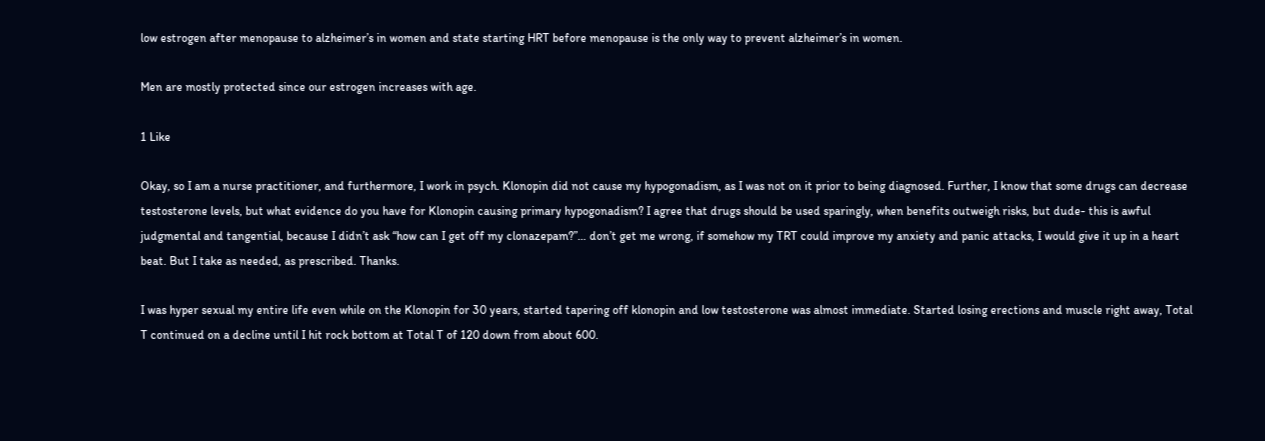low estrogen after menopause to alzheimer’s in women and state starting HRT before menopause is the only way to prevent alzheimer’s in women.

Men are mostly protected since our estrogen increases with age.

1 Like

Okay, so I am a nurse practitioner, and furthermore, I work in psych. Klonopin did not cause my hypogonadism, as I was not on it prior to being diagnosed. Further, I know that some drugs can decrease testosterone levels, but what evidence do you have for Klonopin causing primary hypogonadism? I agree that drugs should be used sparingly, when benefits outweigh risks, but dude- this is awful judgmental and tangential, because I didn’t ask “how can I get off my clonazepam?”… don’t get me wrong, if somehow my TRT could improve my anxiety and panic attacks, I would give it up in a heart beat. But I take as needed, as prescribed. Thanks.

I was hyper sexual my entire life even while on the Klonopin for 30 years, started tapering off klonopin and low testosterone was almost immediate. Started losing erections and muscle right away, Total T continued on a decline until I hit rock bottom at Total T of 120 down from about 600.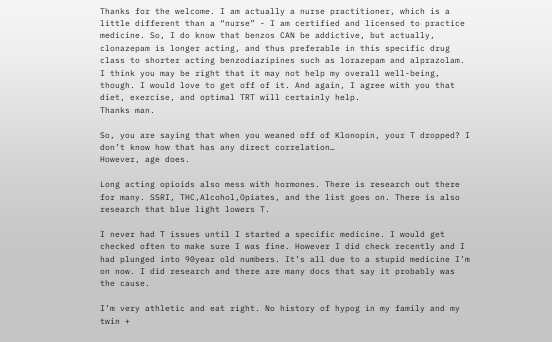Thanks for the welcome. I am actually a nurse practitioner, which is a little different than a “nurse” - I am certified and licensed to practice medicine. So, I do know that benzos CAN be addictive, but actually, clonazepam is longer acting, and thus preferable in this specific drug class to shorter acting benzodiazipines such as lorazepam and alprazolam. I think you may be right that it may not help my overall well-being, though. I would love to get off of it. And again, I agree with you that diet, exercise, and optimal TRT will certainly help.
Thanks man.

So, you are saying that when you weaned off of Klonopin, your T dropped? I don’t know how that has any direct correlation…
However, age does.

Long acting opioids also mess with hormones. There is research out there for many. SSRI, THC,Alcohol,Opiates, and the list goes on. There is also research that blue light lowers T.

I never had T issues until I started a specific medicine. I would get checked often to make sure I was fine. However I did check recently and I had plunged into 90year old numbers. It’s all due to a stupid medicine I’m on now. I did research and there are many docs that say it probably was the cause.

I’m very athletic and eat right. No history of hypog in my family and my twin +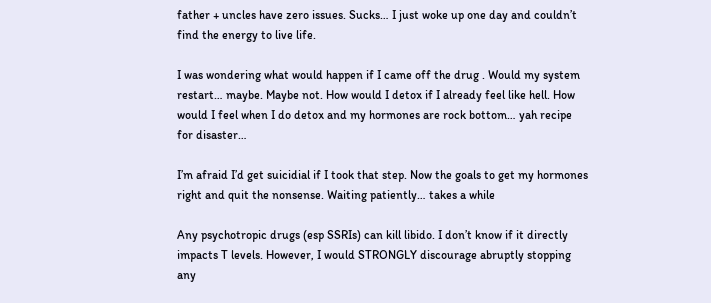father + uncles have zero issues. Sucks… I just woke up one day and couldn’t find the energy to live life.

I was wondering what would happen if I came off the drug . Would my system restart… maybe. Maybe not. How would I detox if I already feel like hell. How would I feel when I do detox and my hormones are rock bottom… yah recipe for disaster…

I’m afraid I’d get suicidial if I took that step. Now the goals to get my hormones right and quit the nonsense. Waiting patiently… takes a while

Any psychotropic drugs (esp SSRIs) can kill libido. I don’t know if it directly impacts T levels. However, I would STRONGLY discourage abruptly stopping any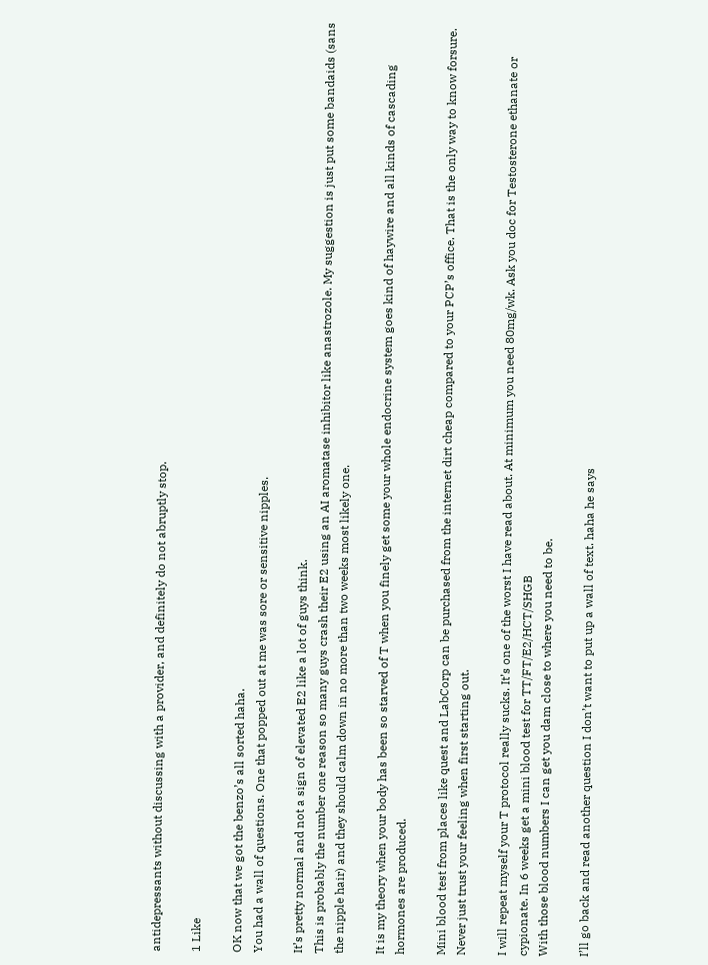antidepressants without discussing with a provider, and definitely do not abruptly stop.

1 Like

OK now that we got the benzo’s all sorted haha.
You had a wall of questions. One that popped out at me was sore or sensitive nipples.

It’s pretty normal and not a sign of elevated E2 like a lot of guys think.
This is probably the number one reason so many guys crash their E2 using an AI aromatase inhibitor like anastrozole. My suggestion is just put some bandaids (sans the nipple hair) and they should calm down in no more than two weeks most likely one.

It is my theory when your body has been so starved of T when you finely get some your whole endocrine system goes kind of haywire and all kinds of cascading hormones are produced.

Mini blood test from places like quest and LabCorp can be purchased from the internet dirt cheap compared to your PCP’s office. That is the only way to know forsure. Never just trust your feeling when first starting out.

I will repeat myself your T protocol really sucks. It’s one of the worst I have read about. At minimum you need 80mg/wk. Ask you doc for Testosterone ethanate or cypionate. In 6 weeks get a mini blood test for TT/FT/E2/HCT/SHGB
With those blood numbers I can get you dam close to where you need to be.

I’ll go back and read another question I don’t want to put up a wall of text. haha he says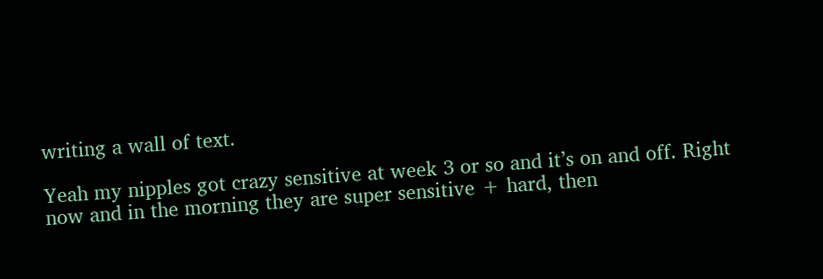writing a wall of text.

Yeah my nipples got crazy sensitive at week 3 or so and it’s on and off. Right now and in the morning they are super sensitive + hard, then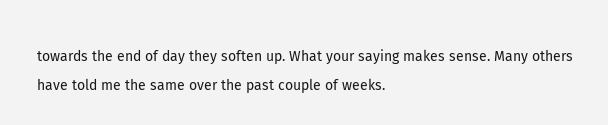towards the end of day they soften up. What your saying makes sense. Many others have told me the same over the past couple of weeks.